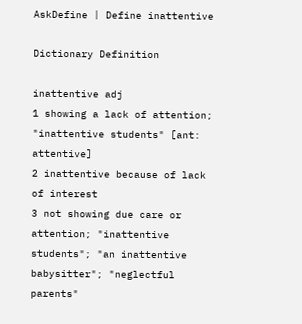AskDefine | Define inattentive

Dictionary Definition

inattentive adj
1 showing a lack of attention; "inattentive students" [ant: attentive]
2 inattentive because of lack of interest
3 not showing due care or attention; "inattentive students"; "an inattentive babysitter"; "neglectful parents"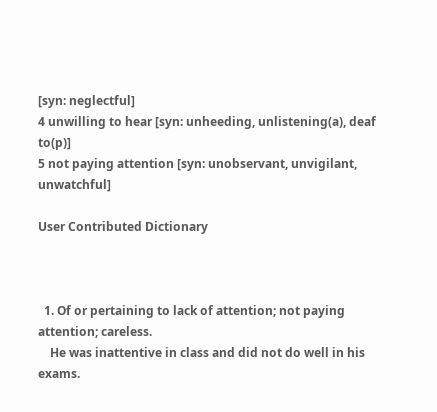[syn: neglectful]
4 unwilling to hear [syn: unheeding, unlistening(a), deaf to(p)]
5 not paying attention [syn: unobservant, unvigilant, unwatchful]

User Contributed Dictionary



  1. Of or pertaining to lack of attention; not paying attention; careless.
    He was inattentive in class and did not do well in his exams.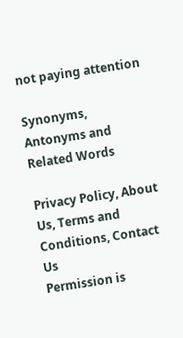not paying attention

Synonyms, Antonyms and Related Words

Privacy Policy, About Us, Terms and Conditions, Contact Us
Permission is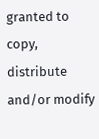granted to copy, distribute and/or modify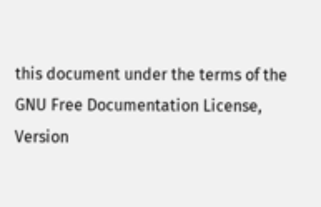this document under the terms of the GNU Free Documentation License, Version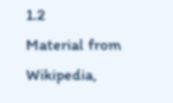1.2
Material from Wikipedia,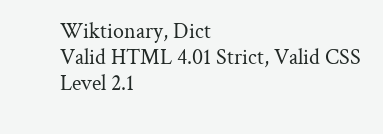Wiktionary, Dict
Valid HTML 4.01 Strict, Valid CSS Level 2.1